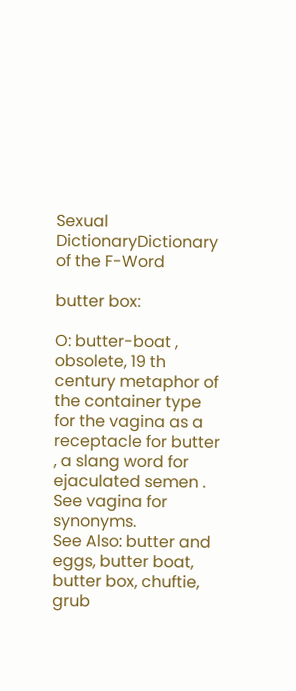Sexual DictionaryDictionary of the F-Word

butter box:

O: butter-boat , obsolete, 19 th century metaphor of the container type for the vagina as a receptacle for butter , a slang word for ejaculated semen . See vagina for synonyms.
See Also: butter and eggs, butter boat, butter box, chuftie, grub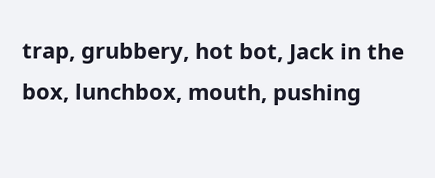trap, grubbery, hot bot, Jack in the box, lunchbox, mouth, pushing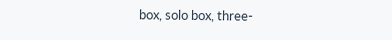box, solo box, three-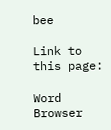bee

Link to this page:

Word Browser